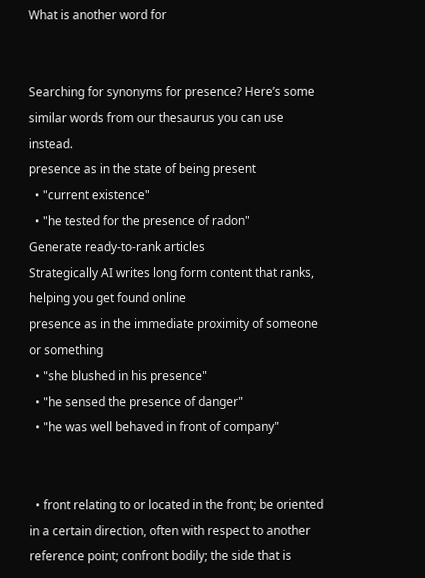What is another word for


Searching for synonyms for presence? Here’s some similar words from our thesaurus you can use instead.
presence as in the state of being present
  • "current existence"
  • "he tested for the presence of radon"
Generate ready-to-rank articles
Strategically AI writes long form content that ranks, helping you get found online
presence as in the immediate proximity of someone or something
  • "she blushed in his presence"
  • "he sensed the presence of danger"
  • "he was well behaved in front of company"


  • front relating to or located in the front; be oriented in a certain direction, often with respect to another reference point; confront bodily; the side that is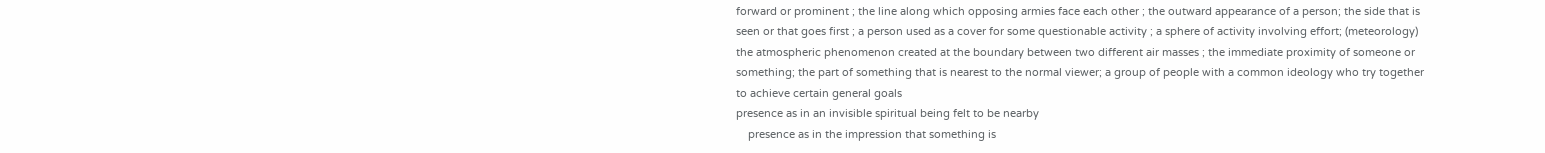forward or prominent ; the line along which opposing armies face each other ; the outward appearance of a person; the side that is seen or that goes first ; a person used as a cover for some questionable activity ; a sphere of activity involving effort; (meteorology) the atmospheric phenomenon created at the boundary between two different air masses ; the immediate proximity of someone or something; the part of something that is nearest to the normal viewer; a group of people with a common ideology who try together to achieve certain general goals
presence as in an invisible spiritual being felt to be nearby
    presence as in the impression that something is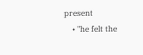present
    • "he felt the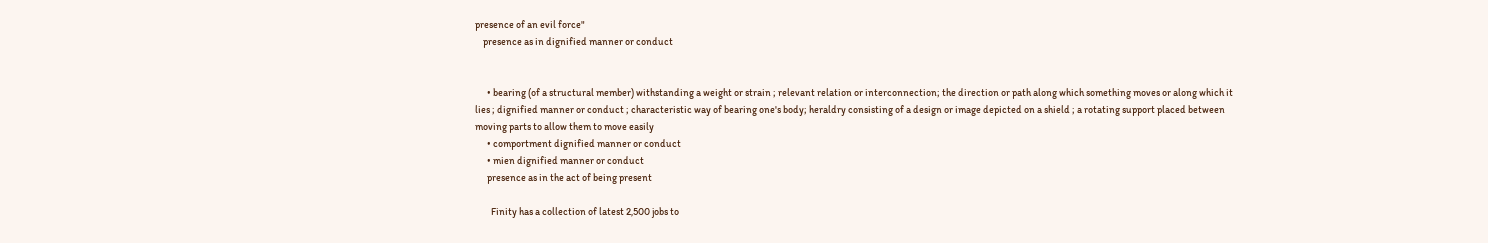presence of an evil force"
    presence as in dignified manner or conduct


      • bearing (of a structural member) withstanding a weight or strain ; relevant relation or interconnection; the direction or path along which something moves or along which it lies ; dignified manner or conduct ; characteristic way of bearing one's body; heraldry consisting of a design or image depicted on a shield ; a rotating support placed between moving parts to allow them to move easily
      • comportment dignified manner or conduct
      • mien dignified manner or conduct
      presence as in the act of being present

        Finity has a collection of latest 2,500 jobs to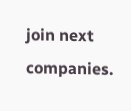join next companies.